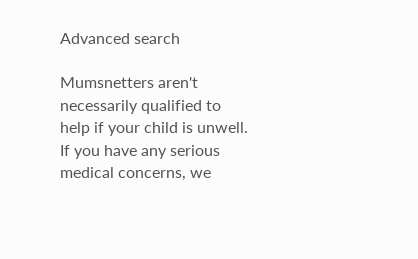Advanced search

Mumsnetters aren't necessarily qualified to help if your child is unwell. If you have any serious medical concerns, we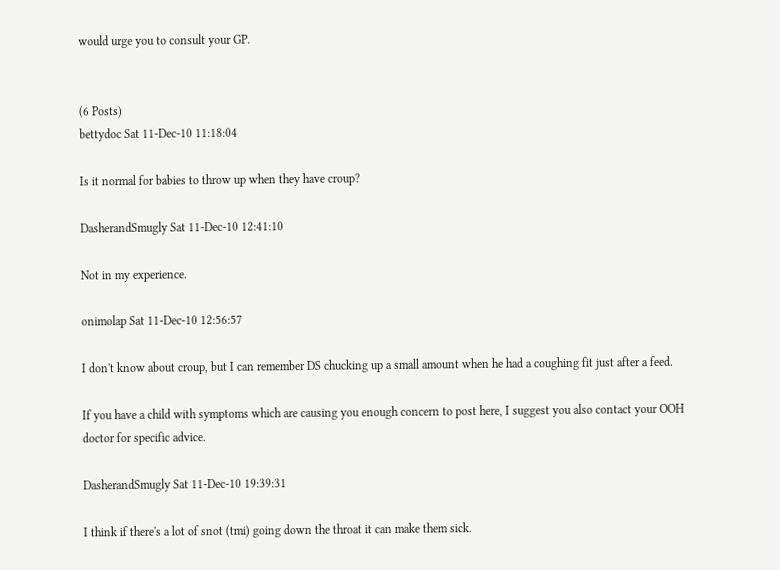would urge you to consult your GP.


(6 Posts)
bettydoc Sat 11-Dec-10 11:18:04

Is it normal for babies to throw up when they have croup?

DasherandSmugly Sat 11-Dec-10 12:41:10

Not in my experience.

onimolap Sat 11-Dec-10 12:56:57

I don't know about croup, but I can remember DS chucking up a small amount when he had a coughing fit just after a feed.

If you have a child with symptoms which are causing you enough concern to post here, I suggest you also contact your OOH doctor for specific advice.

DasherandSmugly Sat 11-Dec-10 19:39:31

I think if there's a lot of snot (tmi) going down the throat it can make them sick.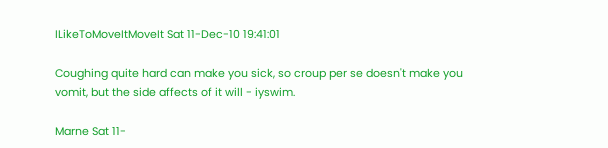ILikeToMoveItMoveIt Sat 11-Dec-10 19:41:01

Coughing quite hard can make you sick, so croup per se doesn't make you vomit, but the side affects of it will - iyswim.

Marne Sat 11-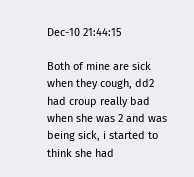Dec-10 21:44:15

Both of mine are sick when they cough, dd2 had croup really bad when she was 2 and was being sick, i started to think she had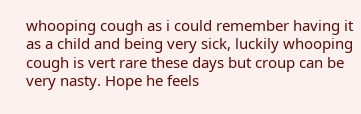whooping cough as i could remember having it as a child and being very sick, luckily whooping cough is vert rare these days but croup can be very nasty. Hope he feels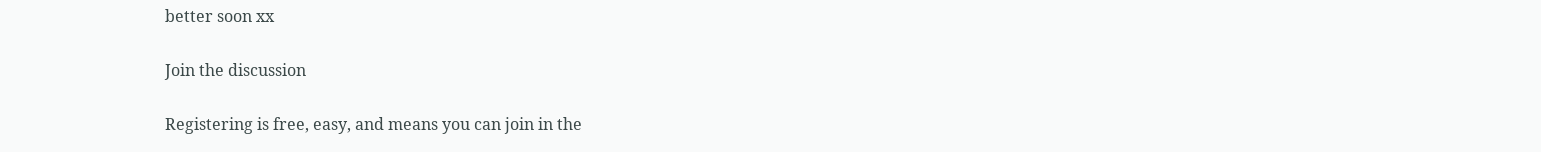better soon xx

Join the discussion

Registering is free, easy, and means you can join in the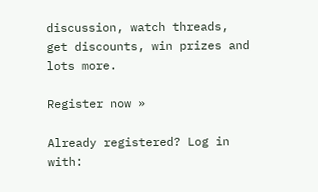discussion, watch threads, get discounts, win prizes and lots more.

Register now »

Already registered? Log in with: